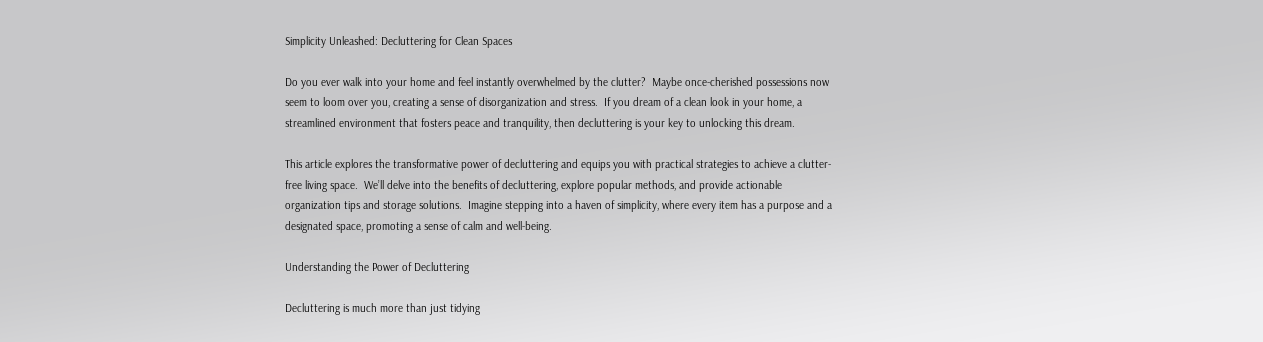Simplicity Unleashed: Decluttering for Clean Spaces

Do you ever walk into your home and feel instantly overwhelmed by the clutter?  Maybe once-cherished possessions now seem to loom over you, creating a sense of disorganization and stress.  If you dream of a clean look in your home, a streamlined environment that fosters peace and tranquility, then decluttering is your key to unlocking this dream.

This article explores the transformative power of decluttering and equips you with practical strategies to achieve a clutter-free living space.  We’ll delve into the benefits of decluttering, explore popular methods, and provide actionable organization tips and storage solutions.  Imagine stepping into a haven of simplicity, where every item has a purpose and a designated space, promoting a sense of calm and well-being.

Understanding the Power of Decluttering

Decluttering is much more than just tidying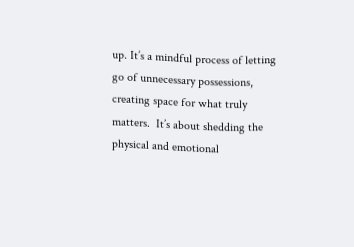up. It’s a mindful process of letting go of unnecessary possessions, creating space for what truly matters.  It’s about shedding the physical and emotional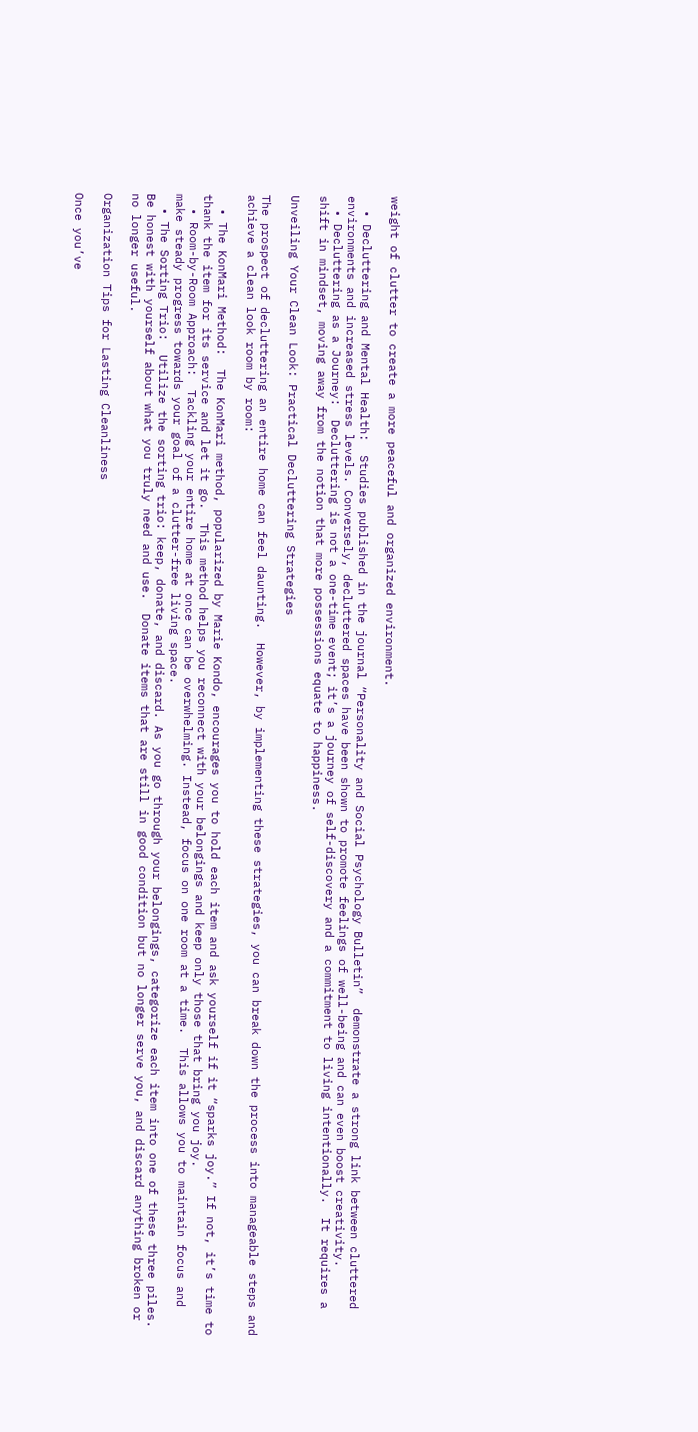weight of clutter to create a more peaceful and organized environment.

  • Decluttering and Mental Health:  Studies published in the journal “Personality and Social Psychology Bulletin”  demonstrate a strong link between cluttered environments and increased stress levels. Conversely, decluttered spaces have been shown to promote feelings of well-being and can even boost creativity.
  • Decluttering as a Journey:  Decluttering is not a one-time event; it’s a journey of self-discovery and a commitment to living intentionally.  It requires a shift in mindset, moving away from the notion that more possessions equate to happiness.

Unveiling Your Clean Look: Practical Decluttering Strategies

The prospect of decluttering an entire home can feel daunting.  However, by implementing these strategies, you can break down the process into manageable steps and achieve a clean look room by room:

  • The KonMari Method:  The KonMari method, popularized by Marie Kondo, encourages you to hold each item and ask yourself if it “sparks joy.” If not, it’s time to thank the item for its service and let it go.  This method helps you reconnect with your belongings and keep only those that bring you joy.
  • Room-by-Room Approach:  Tackling your entire home at once can be overwhelming. Instead, focus on one room at a time.  This allows you to maintain focus and make steady progress towards your goal of a clutter-free living space.
  • The Sorting Trio:  Utilize the sorting trio: keep, donate, and discard. As you go through your belongings, categorize each item into one of these three piles.  Be honest with yourself about what you truly need and use.  Donate items that are still in good condition but no longer serve you, and discard anything broken or no longer useful.

Organization Tips for Lasting Cleanliness

Once you’ve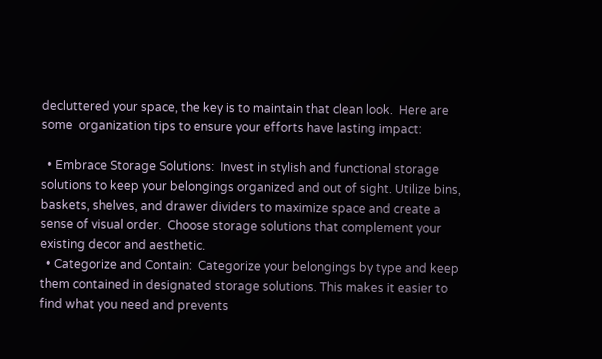decluttered your space, the key is to maintain that clean look.  Here are some  organization tips to ensure your efforts have lasting impact:

  • Embrace Storage Solutions:  Invest in stylish and functional storage solutions to keep your belongings organized and out of sight. Utilize bins, baskets, shelves, and drawer dividers to maximize space and create a sense of visual order.  Choose storage solutions that complement your existing decor and aesthetic.
  • Categorize and Contain:  Categorize your belongings by type and keep them contained in designated storage solutions. This makes it easier to find what you need and prevents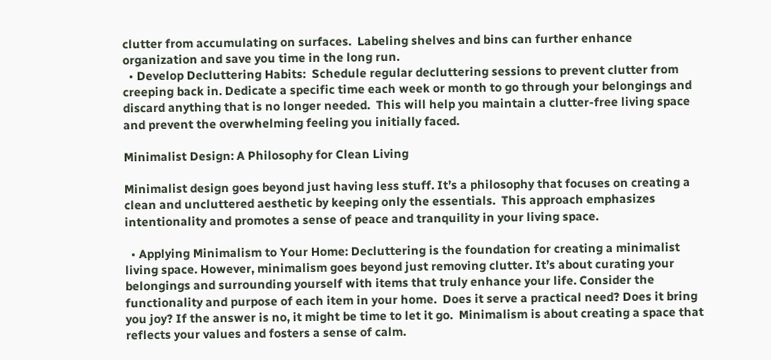clutter from accumulating on surfaces.  Labeling shelves and bins can further enhance organization and save you time in the long run.
  • Develop Decluttering Habits:  Schedule regular decluttering sessions to prevent clutter from creeping back in. Dedicate a specific time each week or month to go through your belongings and discard anything that is no longer needed.  This will help you maintain a clutter-free living space and prevent the overwhelming feeling you initially faced.

Minimalist Design: A Philosophy for Clean Living

Minimalist design goes beyond just having less stuff. It’s a philosophy that focuses on creating a clean and uncluttered aesthetic by keeping only the essentials.  This approach emphasizes intentionality and promotes a sense of peace and tranquility in your living space.

  • Applying Minimalism to Your Home: Decluttering is the foundation for creating a minimalist living space. However, minimalism goes beyond just removing clutter. It’s about curating your belongings and surrounding yourself with items that truly enhance your life. Consider the functionality and purpose of each item in your home.  Does it serve a practical need? Does it bring you joy? If the answer is no, it might be time to let it go.  Minimalism is about creating a space that reflects your values and fosters a sense of calm.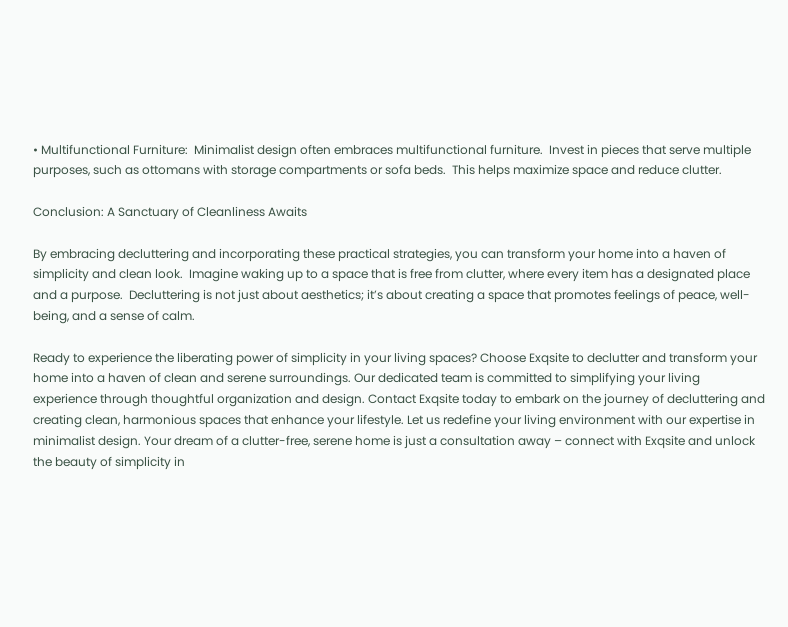• Multifunctional Furniture:  Minimalist design often embraces multifunctional furniture.  Invest in pieces that serve multiple purposes, such as ottomans with storage compartments or sofa beds.  This helps maximize space and reduce clutter.

Conclusion: A Sanctuary of Cleanliness Awaits

By embracing decluttering and incorporating these practical strategies, you can transform your home into a haven of simplicity and clean look.  Imagine waking up to a space that is free from clutter, where every item has a designated place and a purpose.  Decluttering is not just about aesthetics; it’s about creating a space that promotes feelings of peace, well-being, and a sense of calm.

Ready to experience the liberating power of simplicity in your living spaces? Choose Exqsite to declutter and transform your home into a haven of clean and serene surroundings. Our dedicated team is committed to simplifying your living experience through thoughtful organization and design. Contact Exqsite today to embark on the journey of decluttering and creating clean, harmonious spaces that enhance your lifestyle. Let us redefine your living environment with our expertise in minimalist design. Your dream of a clutter-free, serene home is just a consultation away – connect with Exqsite and unlock the beauty of simplicity in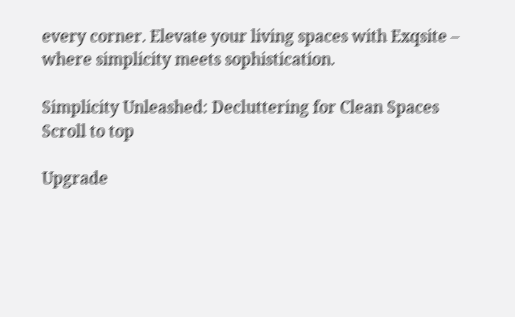every corner. Elevate your living spaces with Exqsite – where simplicity meets sophistication.

Simplicity Unleashed: Decluttering for Clean Spaces
Scroll to top

Upgrade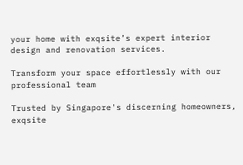your home with exqsite’s expert interior design and renovation services.

Transform your space effortlessly with our professional team

Trusted by Singapore's discerning homeowners, exqsite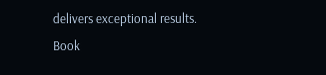delivers exceptional results. Book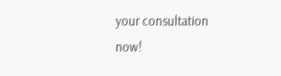your consultation now!